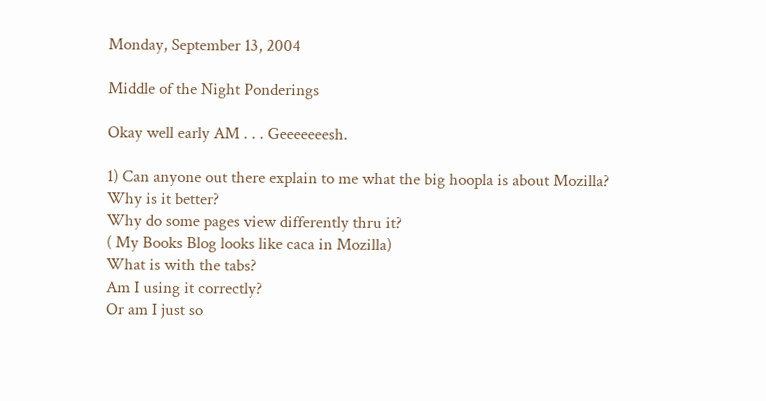Monday, September 13, 2004

Middle of the Night Ponderings

Okay well early AM . . . Geeeeeeesh.

1) Can anyone out there explain to me what the big hoopla is about Mozilla?
Why is it better?
Why do some pages view differently thru it?
( My Books Blog looks like caca in Mozilla)
What is with the tabs?
Am I using it correctly?
Or am I just so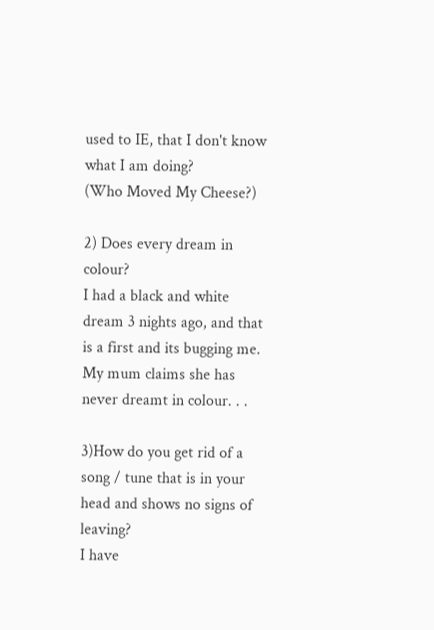used to IE, that I don't know what I am doing?
(Who Moved My Cheese?)

2) Does every dream in colour?
I had a black and white dream 3 nights ago, and that is a first and its bugging me.
My mum claims she has never dreamt in colour. . .

3)How do you get rid of a song / tune that is in your head and shows no signs of leaving?
I have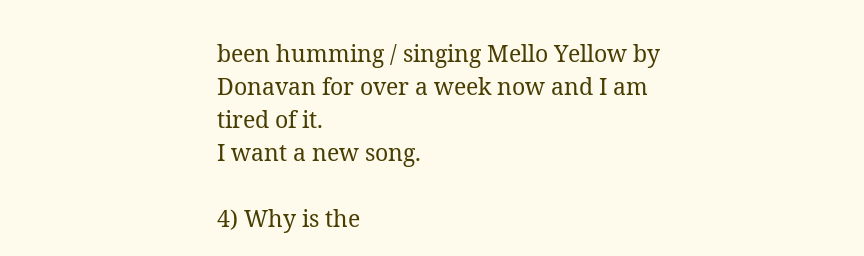been humming / singing Mello Yellow by Donavan for over a week now and I am tired of it.
I want a new song.

4) Why is the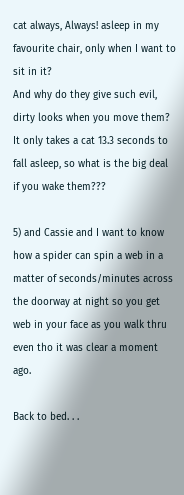cat always, Always! asleep in my favourite chair, only when I want to sit in it?
And why do they give such evil, dirty looks when you move them?
It only takes a cat 13.3 seconds to fall asleep, so what is the big deal if you wake them???

5) and Cassie and I want to know how a spider can spin a web in a matter of seconds/minutes across the doorway at night so you get web in your face as you walk thru even tho it was clear a moment ago.

Back to bed. . .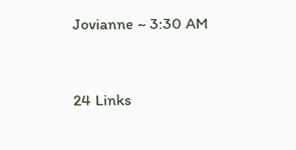Jovianne ~ 3:30 AM


24 Links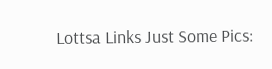Lottsa Links Just Some Pics: